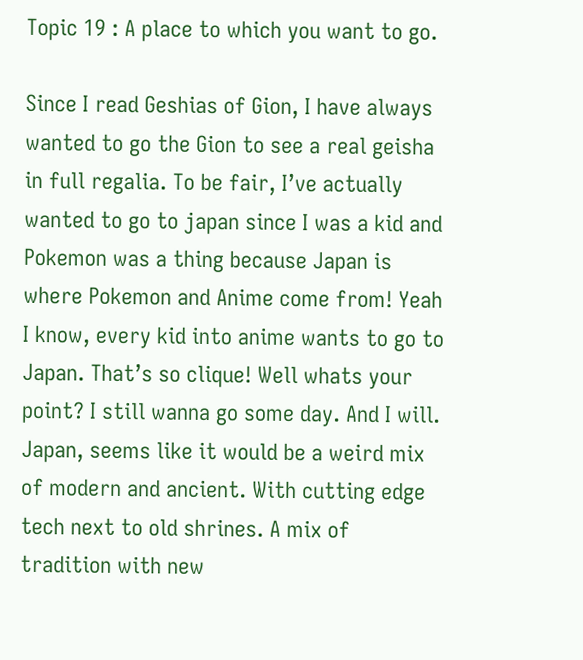Topic 19 : A place to which you want to go.

Since I read Geshias of Gion, I have always wanted to go the Gion to see a real geisha in full regalia. To be fair, I’ve actually wanted to go to japan since I was a kid and Pokemon was a thing because Japan is where Pokemon and Anime come from! Yeah I know, every kid into anime wants to go to Japan. That’s so clique! Well whats your point? I still wanna go some day. And I will.
Japan, seems like it would be a weird mix of modern and ancient. With cutting edge tech next to old shrines. A mix of tradition with new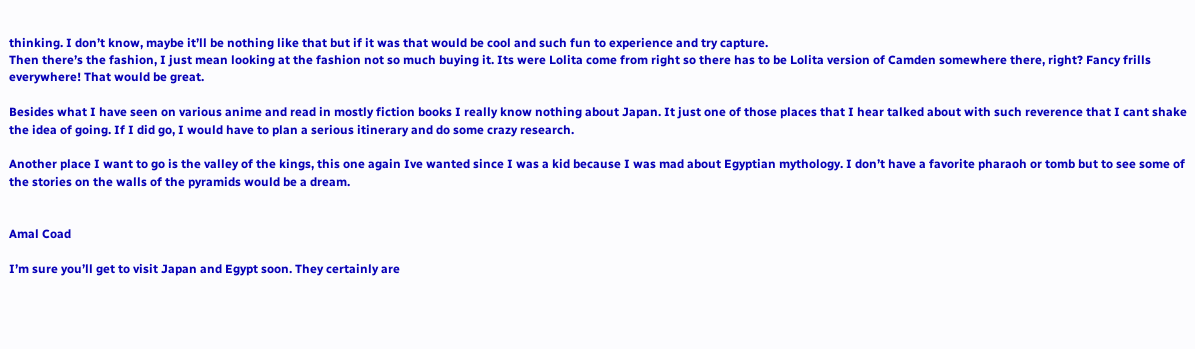thinking. I don’t know, maybe it’ll be nothing like that but if it was that would be cool and such fun to experience and try capture.
Then there’s the fashion, I just mean looking at the fashion not so much buying it. Its were Lolita come from right so there has to be Lolita version of Camden somewhere there, right? Fancy frills everywhere! That would be great.

Besides what I have seen on various anime and read in mostly fiction books I really know nothing about Japan. It just one of those places that I hear talked about with such reverence that I cant shake the idea of going. If I did go, I would have to plan a serious itinerary and do some crazy research.

Another place I want to go is the valley of the kings, this one again Ive wanted since I was a kid because I was mad about Egyptian mythology. I don’t have a favorite pharaoh or tomb but to see some of the stories on the walls of the pyramids would be a dream.


Amal Coad

I’m sure you’ll get to visit Japan and Egypt soon. They certainly are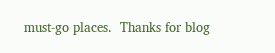must-go places.  Thanks for blog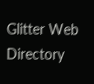Glitter Web Directory